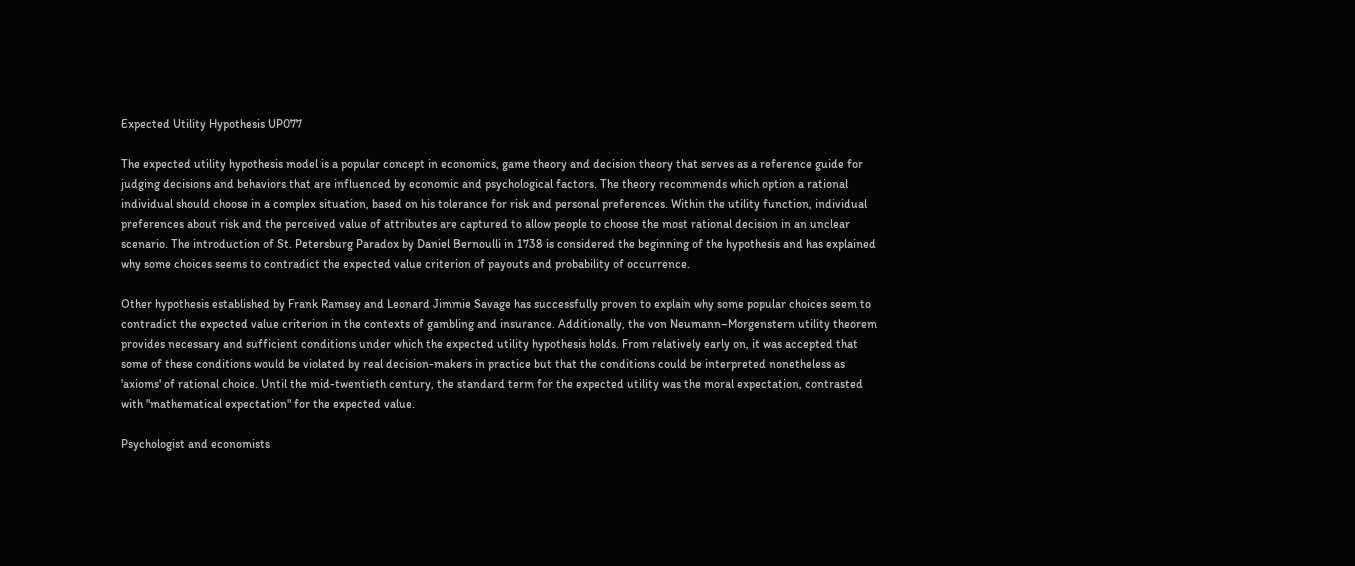Expected Utility Hypothesis UP077

The expected utility hypothesis model is a popular concept in economics, game theory and decision theory that serves as a reference guide for judging decisions and behaviors that are influenced by economic and psychological factors. The theory recommends which option a rational individual should choose in a complex situation, based on his tolerance for risk and personal preferences. Within the utility function, individual preferences about risk and the perceived value of attributes are captured to allow people to choose the most rational decision in an unclear scenario. The introduction of St. Petersburg Paradox by Daniel Bernoulli in 1738 is considered the beginning of the hypothesis and has explained why some choices seems to contradict the expected value criterion of payouts and probability of occurrence.

Other hypothesis established by Frank Ramsey and Leonard Jimmie Savage has successfully proven to explain why some popular choices seem to contradict the expected value criterion in the contexts of gambling and insurance. Additionally, the von Neumann–Morgenstern utility theorem provides necessary and sufficient conditions under which the expected utility hypothesis holds. From relatively early on, it was accepted that some of these conditions would be violated by real decision-makers in practice but that the conditions could be interpreted nonetheless as 'axioms' of rational choice. Until the mid-twentieth century, the standard term for the expected utility was the moral expectation, contrasted with "mathematical expectation" for the expected value.

Psychologist and economists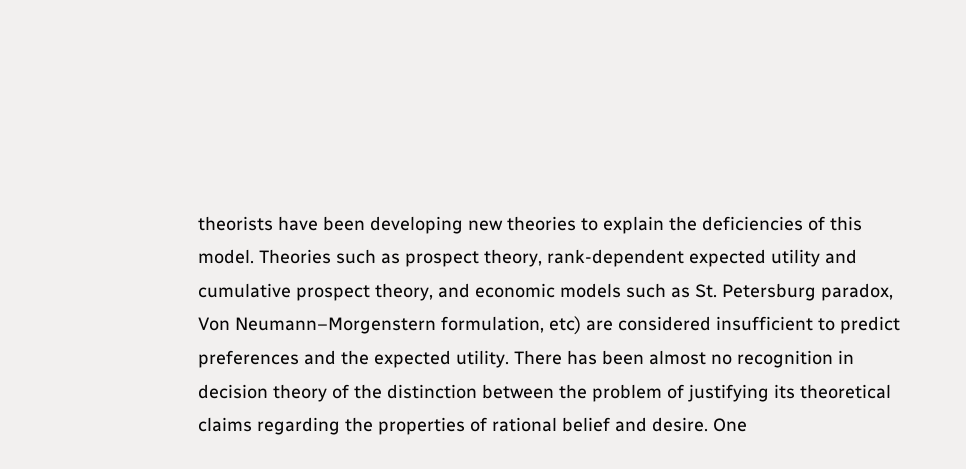theorists have been developing new theories to explain the deficiencies of this model. Theories such as prospect theory, rank-dependent expected utility and cumulative prospect theory, and economic models such as St. Petersburg paradox, Von Neumann–Morgenstern formulation, etc) are considered insufficient to predict preferences and the expected utility. There has been almost no recognition in decision theory of the distinction between the problem of justifying its theoretical claims regarding the properties of rational belief and desire. One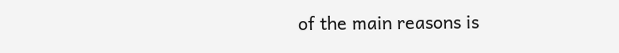of the main reasons is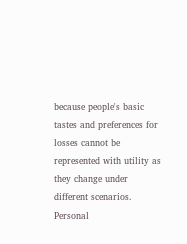because people's basic tastes and preferences for losses cannot be represented with utility as they change under different scenarios. Personal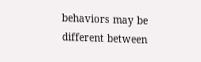behaviors may be different between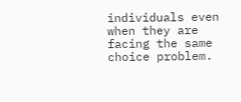individuals even when they are facing the same choice problem.